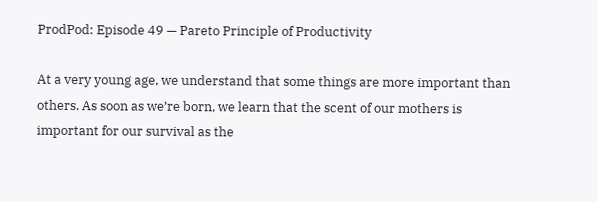ProdPod: Episode 49 — Pareto Principle of Productivity

At a very young age, we understand that some things are more important than others. As soon as we’re born, we learn that the scent of our mothers is important for our survival as the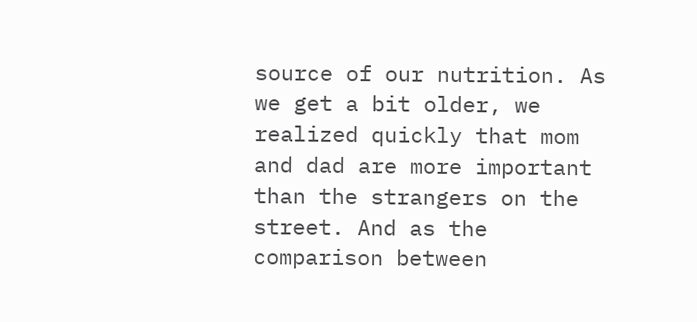source of our nutrition. As we get a bit older, we realized quickly that mom and dad are more important than the strangers on the street. And as the comparison between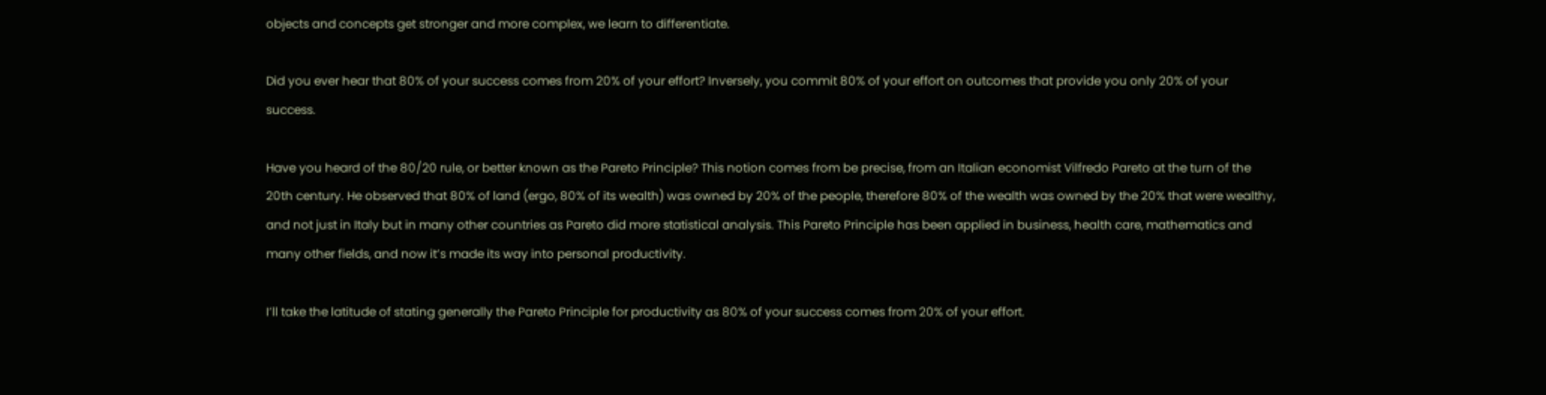objects and concepts get stronger and more complex, we learn to differentiate.

Did you ever hear that 80% of your success comes from 20% of your effort? Inversely, you commit 80% of your effort on outcomes that provide you only 20% of your success.

Have you heard of the 80/20 rule, or better known as the Pareto Principle? This notion comes from be precise, from an Italian economist Vilfredo Pareto at the turn of the 20th century. He observed that 80% of land (ergo, 80% of its wealth) was owned by 20% of the people, therefore 80% of the wealth was owned by the 20% that were wealthy, and not just in Italy but in many other countries as Pareto did more statistical analysis. This Pareto Principle has been applied in business, health care, mathematics and many other fields, and now it’s made its way into personal productivity.

I’ll take the latitude of stating generally the Pareto Principle for productivity as 80% of your success comes from 20% of your effort.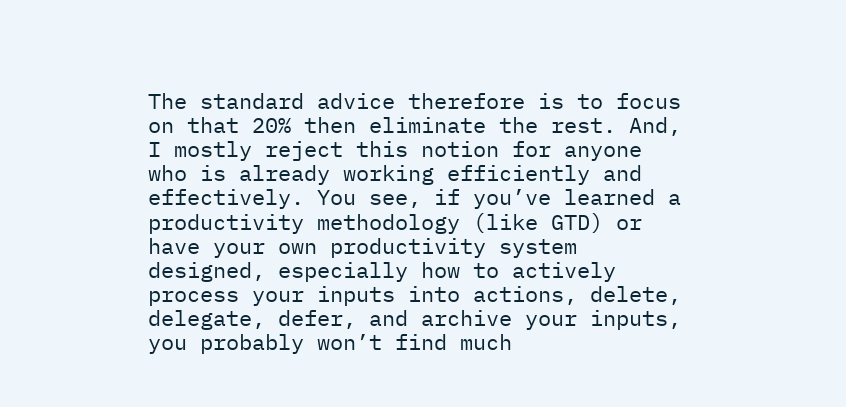The standard advice therefore is to focus on that 20% then eliminate the rest. And, I mostly reject this notion for anyone who is already working efficiently and effectively. You see, if you’ve learned a productivity methodology (like GTD) or have your own productivity system designed, especially how to actively process your inputs into actions, delete, delegate, defer, and archive your inputs, you probably won’t find much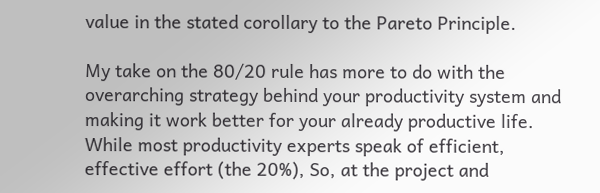value in the stated corollary to the Pareto Principle.

My take on the 80/20 rule has more to do with the overarching strategy behind your productivity system and making it work better for your already productive life. While most productivity experts speak of efficient, effective effort (the 20%), So, at the project and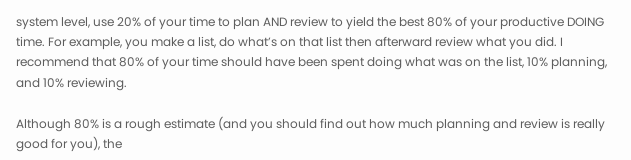system level, use 20% of your time to plan AND review to yield the best 80% of your productive DOING time. For example, you make a list, do what’s on that list then afterward review what you did. I recommend that 80% of your time should have been spent doing what was on the list, 10% planning, and 10% reviewing.

Although 80% is a rough estimate (and you should find out how much planning and review is really good for you), the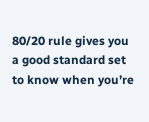80/20 rule gives you a good standard set to know when you’re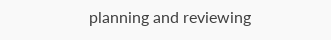planning and reviewing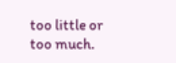too little or too much.